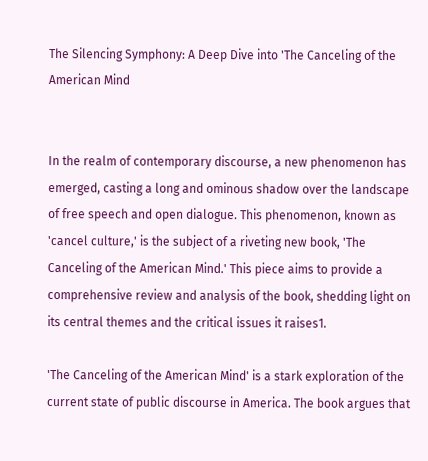The Silencing Symphony: A Deep Dive into 'The Canceling of the American Mind


In the realm of contemporary discourse, a new phenomenon has emerged, casting a long and ominous shadow over the landscape of free speech and open dialogue. This phenomenon, known as 'cancel culture,' is the subject of a riveting new book, 'The Canceling of the American Mind.' This piece aims to provide a comprehensive review and analysis of the book, shedding light on its central themes and the critical issues it raises1.

'The Canceling of the American Mind' is a stark exploration of the current state of public discourse in America. The book argues that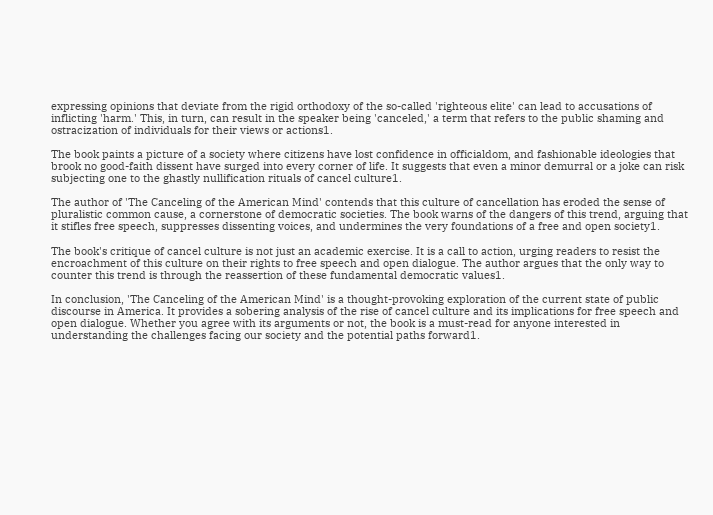expressing opinions that deviate from the rigid orthodoxy of the so-called 'righteous elite' can lead to accusations of inflicting 'harm.' This, in turn, can result in the speaker being 'canceled,' a term that refers to the public shaming and ostracization of individuals for their views or actions1.

The book paints a picture of a society where citizens have lost confidence in officialdom, and fashionable ideologies that brook no good-faith dissent have surged into every corner of life. It suggests that even a minor demurral or a joke can risk subjecting one to the ghastly nullification rituals of cancel culture1.

The author of 'The Canceling of the American Mind' contends that this culture of cancellation has eroded the sense of pluralistic common cause, a cornerstone of democratic societies. The book warns of the dangers of this trend, arguing that it stifles free speech, suppresses dissenting voices, and undermines the very foundations of a free and open society1.

The book's critique of cancel culture is not just an academic exercise. It is a call to action, urging readers to resist the encroachment of this culture on their rights to free speech and open dialogue. The author argues that the only way to counter this trend is through the reassertion of these fundamental democratic values1.

In conclusion, 'The Canceling of the American Mind' is a thought-provoking exploration of the current state of public discourse in America. It provides a sobering analysis of the rise of cancel culture and its implications for free speech and open dialogue. Whether you agree with its arguments or not, the book is a must-read for anyone interested in understanding the challenges facing our society and the potential paths forward1.